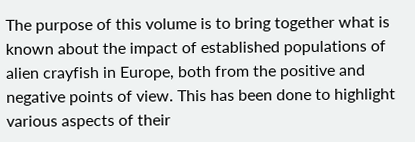The purpose of this volume is to bring together what is known about the impact of established populations of alien crayfish in Europe, both from the positive and negative points of view. This has been done to highlight various aspects of their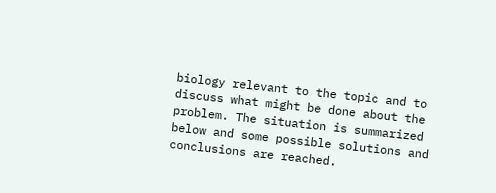biology relevant to the topic and to discuss what might be done about the problem. The situation is summarized below and some possible solutions and conclusions are reached.